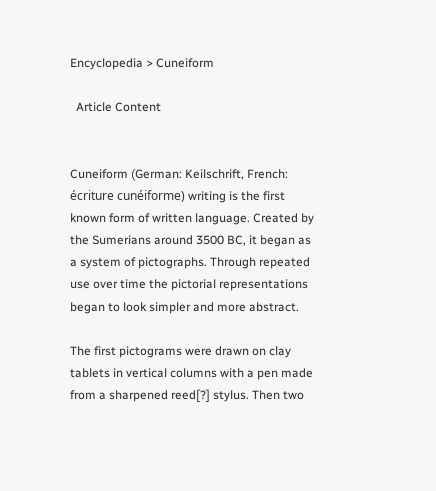Encyclopedia > Cuneiform

  Article Content


Cuneiform (German: Keilschrift, French: écriture cunéiforme) writing is the first known form of written language. Created by the Sumerians around 3500 BC, it began as a system of pictographs. Through repeated use over time the pictorial representations began to look simpler and more abstract.

The first pictograms were drawn on clay tablets in vertical columns with a pen made from a sharpened reed[?] stylus. Then two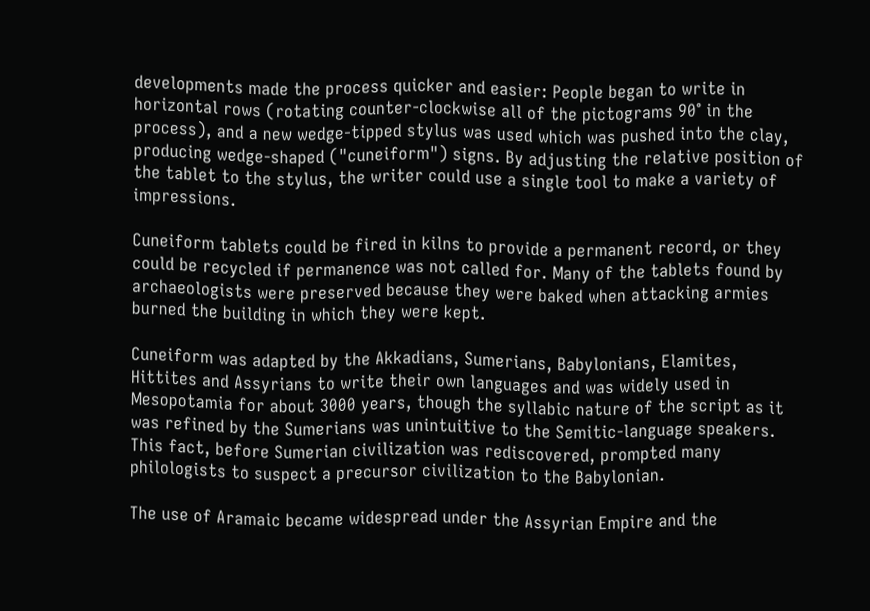developments made the process quicker and easier: People began to write in horizontal rows (rotating counter-clockwise all of the pictograms 90° in the process), and a new wedge-tipped stylus was used which was pushed into the clay, producing wedge-shaped ("cuneiform") signs. By adjusting the relative position of the tablet to the stylus, the writer could use a single tool to make a variety of impressions.

Cuneiform tablets could be fired in kilns to provide a permanent record, or they could be recycled if permanence was not called for. Many of the tablets found by archaeologists were preserved because they were baked when attacking armies burned the building in which they were kept.

Cuneiform was adapted by the Akkadians, Sumerians, Babylonians, Elamites, Hittites and Assyrians to write their own languages and was widely used in Mesopotamia for about 3000 years, though the syllabic nature of the script as it was refined by the Sumerians was unintuitive to the Semitic-language speakers. This fact, before Sumerian civilization was rediscovered, prompted many philologists to suspect a precursor civilization to the Babylonian.

The use of Aramaic became widespread under the Assyrian Empire and the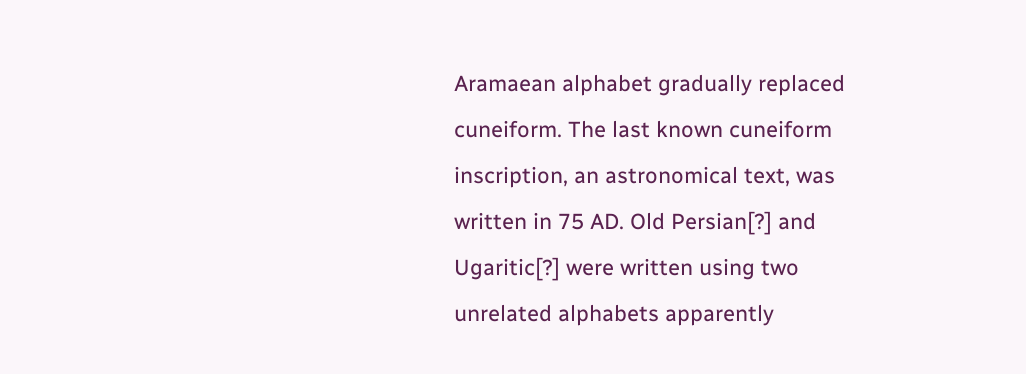Aramaean alphabet gradually replaced cuneiform. The last known cuneiform inscription, an astronomical text, was written in 75 AD. Old Persian[?] and Ugaritic[?] were written using two unrelated alphabets apparently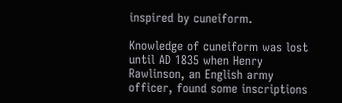inspired by cuneiform.

Knowledge of cuneiform was lost until AD 1835 when Henry Rawlinson, an English army officer, found some inscriptions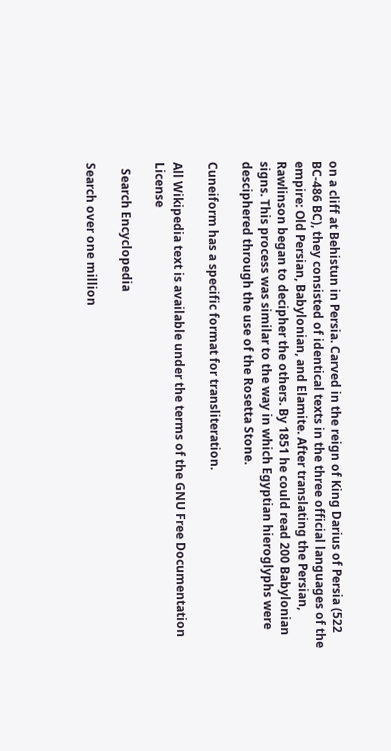on a cliff at Behistun in Persia. Carved in the reign of King Darius of Persia (522 BC-486 BC), they consisted of identical texts in the three official languages of the empire: Old Persian, Babylonian, and Elamite. After translating the Persian, Rawlinson began to decipher the others. By 1851 he could read 200 Babylonian signs. This process was similar to the way in which Egyptian hieroglyphs were desciphered through the use of the Rosetta Stone.

Cuneiform has a specific format for transliteration.

All Wikipedia text is available under the terms of the GNU Free Documentation License

  Search Encyclopedia

Search over one million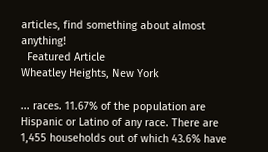articles, find something about almost anything!
  Featured Article
Wheatley Heights, New York

... races. 11.67% of the population are Hispanic or Latino of any race. There are 1,455 households out of which 43.6% have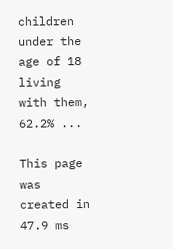children under the age of 18 living with them, 62.2% ...

This page was created in 47.9 ms